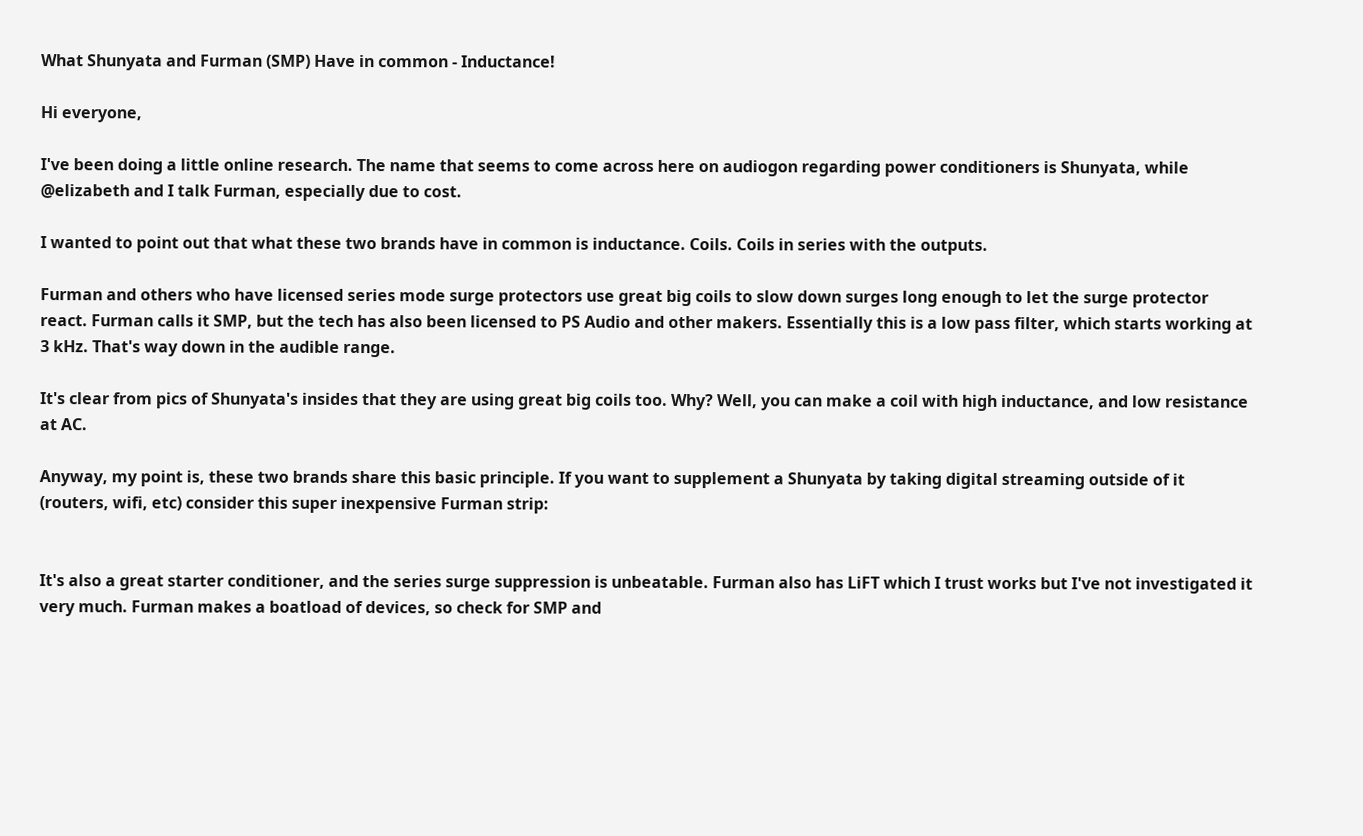What Shunyata and Furman (SMP) Have in common - Inductance!

Hi everyone,

I've been doing a little online research. The name that seems to come across here on audiogon regarding power conditioners is Shunyata, while @elizabeth and I talk Furman, especially due to cost.

I wanted to point out that what these two brands have in common is inductance. Coils. Coils in series with the outputs.

Furman and others who have licensed series mode surge protectors use great big coils to slow down surges long enough to let the surge protector react. Furman calls it SMP, but the tech has also been licensed to PS Audio and other makers. Essentially this is a low pass filter, which starts working at 3 kHz. That's way down in the audible range.

It's clear from pics of Shunyata's insides that they are using great big coils too. Why? Well, you can make a coil with high inductance, and low resistance at AC.

Anyway, my point is, these two brands share this basic principle. If you want to supplement a Shunyata by taking digital streaming outside of it (routers, wifi, etc) consider this super inexpensive Furman strip:


It's also a great starter conditioner, and the series surge suppression is unbeatable. Furman also has LiFT which I trust works but I've not investigated it very much. Furman makes a boatload of devices, so check for SMP and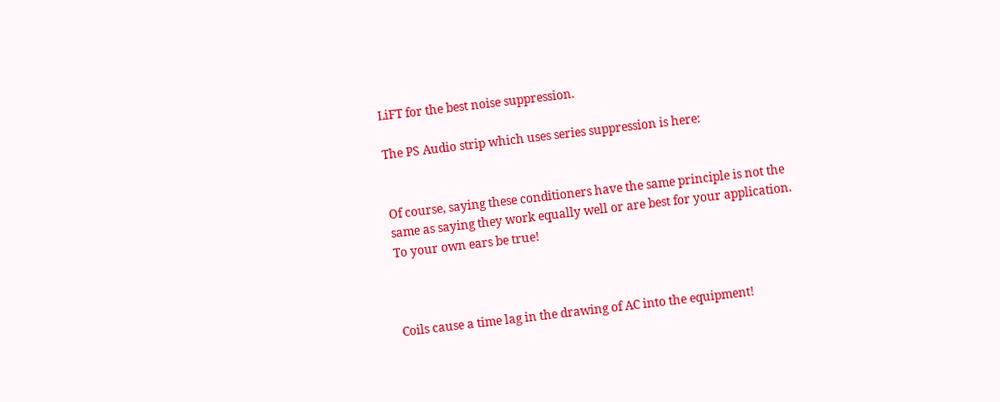LiFT for the best noise suppression.

The PS Audio strip which uses series suppression is here:


Of course, saying these conditioners have the same principle is not the same as saying they work equally well or are best for your application. To your own ears be true!



Coils cause a time lag in the drawing of AC into the equipment!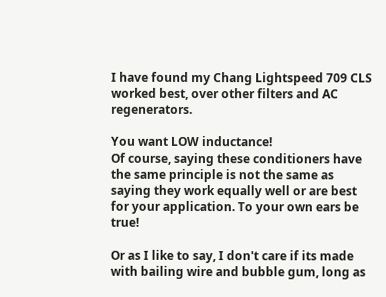I have found my Chang Lightspeed 709 CLS worked best, over other filters and AC regenerators.

You want LOW inductance!
Of course, saying these conditioners have the same principle is not the same as saying they work equally well or are best for your application. To your own ears be true!

Or as I like to say, I don't care if its made with bailing wire and bubble gum, long as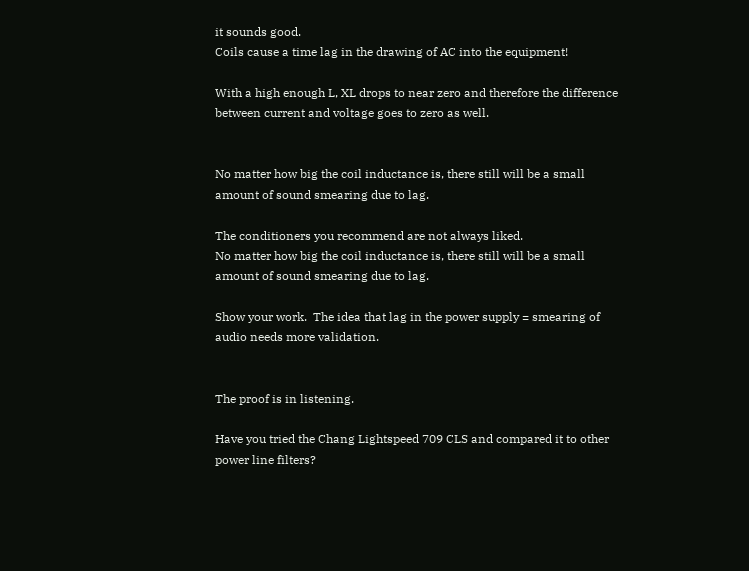it sounds good.
Coils cause a time lag in the drawing of AC into the equipment!

With a high enough L, XL drops to near zero and therefore the difference between current and voltage goes to zero as well.


No matter how big the coil inductance is, there still will be a small amount of sound smearing due to lag.

The conditioners you recommend are not always liked.
No matter how big the coil inductance is, there still will be a small amount of sound smearing due to lag.

Show your work.  The idea that lag in the power supply = smearing of audio needs more validation.


The proof is in listening.

Have you tried the Chang Lightspeed 709 CLS and compared it to other power line filters?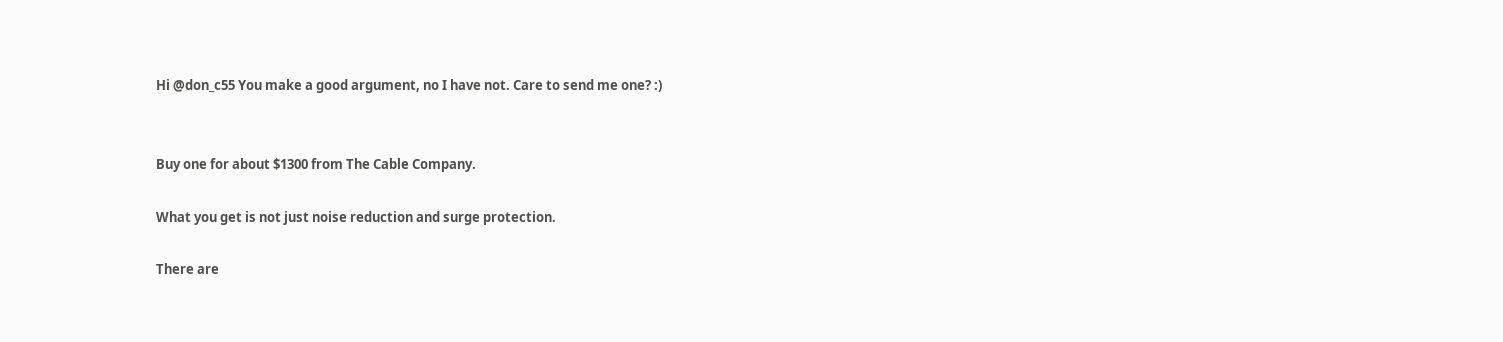Hi @don_c55 You make a good argument, no I have not. Care to send me one? :)


Buy one for about $1300 from The Cable Company.

What you get is not just noise reduction and surge protection.

There are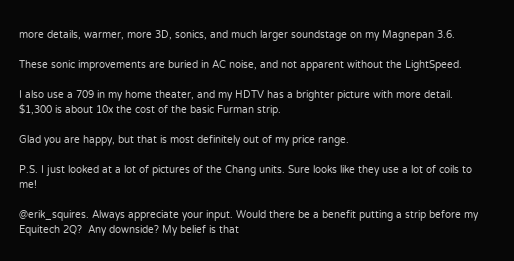more details, warmer, more 3D, sonics, and much larger soundstage on my Magnepan 3.6.

These sonic improvements are buried in AC noise, and not apparent without the LightSpeed.

I also use a 709 in my home theater, and my HDTV has a brighter picture with more detail.
$1,300 is about 10x the cost of the basic Furman strip.

Glad you are happy, but that is most definitely out of my price range.

P.S. I just looked at a lot of pictures of the Chang units. Sure looks like they use a lot of coils to me!

@erik_squires. Always appreciate your input. Would there be a benefit putting a strip before my Equitech 2Q?  Any downside? My belief is that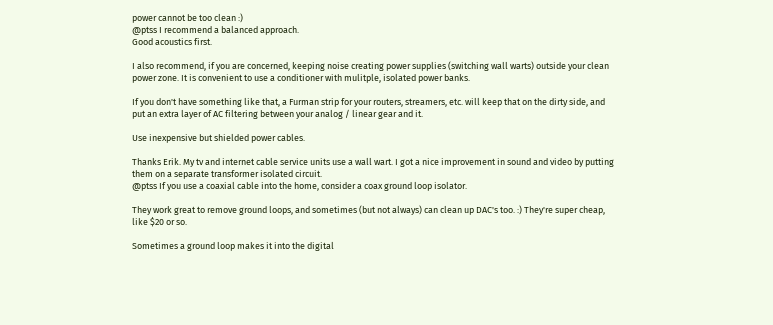power cannot be too clean :)
@ptss I recommend a balanced approach.
Good acoustics first.

I also recommend, if you are concerned, keeping noise creating power supplies (switching wall warts) outside your clean power zone. It is convenient to use a conditioner with mulitple, isolated power banks.

If you don't have something like that, a Furman strip for your routers, streamers, etc. will keep that on the dirty side, and put an extra layer of AC filtering between your analog / linear gear and it.

Use inexpensive but shielded power cables.

Thanks Erik. My tv and internet cable service units use a wall wart. I got a nice improvement in sound and video by putting them on a separate transformer isolated circuit.
@ptss If you use a coaxial cable into the home, consider a coax ground loop isolator.

They work great to remove ground loops, and sometimes (but not always) can clean up DAC's too. :) They're super cheap, like $20 or so.

Sometimes a ground loop makes it into the digital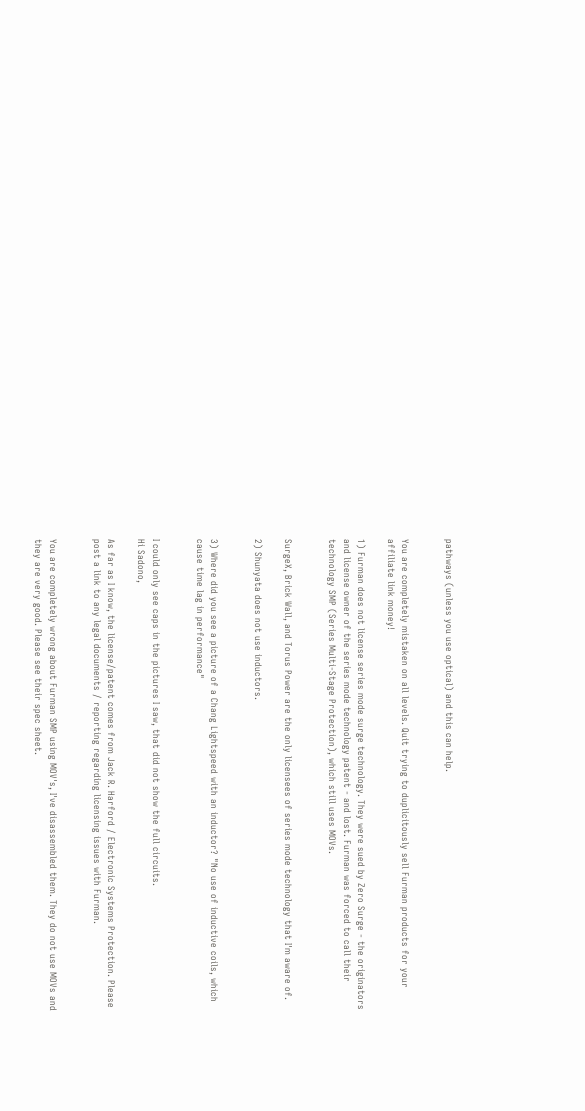pathways (unless you use optical) and this can help.


You are completely mistaken on all levels. Quit trying to duplicitously sell Furman products for your affiliate link money!

1) Furman does not license series mode surge technology. They were sued by Zero Surge - the originators and license owner of the series mode technology patent - and lost. Furman was forced to call their technology SMP (Series Multi-Stage Protection), which still uses MOVs.


SurgeX, Brick Wall, and Torus Power are the only licensees of series mode technology that I'm aware of.

2) Shunyata does not use inductors.


3) Where did you see a picture of a Chang Lightspeed with an inductor? "No use of inductive coils, which cause time lag in performance"


I could only see caps in the pictures I saw, that did not show the full circuits.
Hi Sadono,

As far as I know, the license/patent comes from Jack R. Harford / Electronic Systems Protection. Please post a link to any legal documents / reporting regarding licensing issues with Furman.


You are completely wrong about Furman SMP using MOV's, I've disassembled them. They do not use MOVs and they are very good. Please see their spec sheet.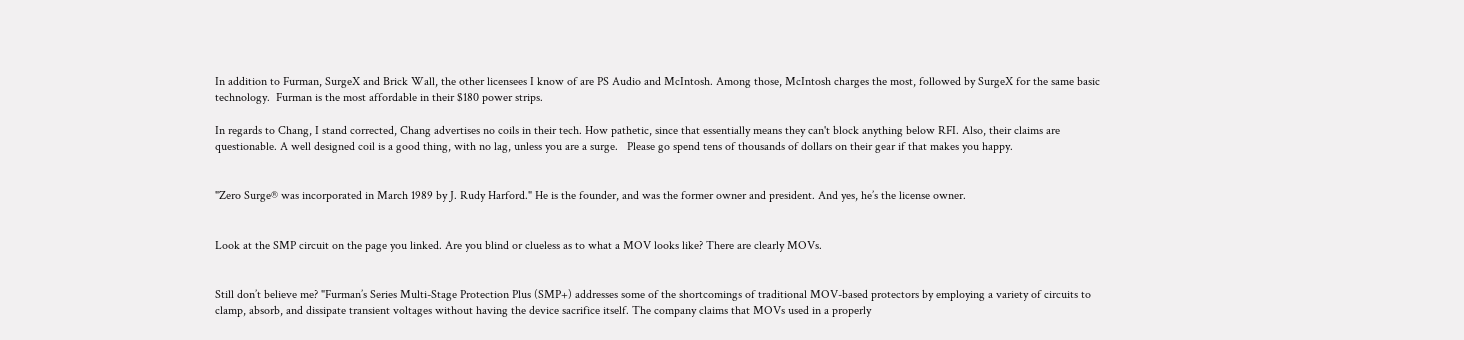In addition to Furman, SurgeX and Brick Wall, the other licensees I know of are PS Audio and McIntosh. Among those, McIntosh charges the most, followed by SurgeX for the same basic technology.  Furman is the most affordable in their $180 power strips.

In regards to Chang, I stand corrected, Chang advertises no coils in their tech. How pathetic, since that essentially means they can't block anything below RFI. Also, their claims are questionable. A well designed coil is a good thing, with no lag, unless you are a surge.   Please go spend tens of thousands of dollars on their gear if that makes you happy.


"Zero Surge® was incorporated in March 1989 by J. Rudy Harford." He is the founder, and was the former owner and president. And yes, he’s the license owner.


Look at the SMP circuit on the page you linked. Are you blind or clueless as to what a MOV looks like? There are clearly MOVs.


Still don’t believe me? "Furman’s Series Multi-Stage Protection Plus (SMP+) addresses some of the shortcomings of traditional MOV-based protectors by employing a variety of circuits to clamp, absorb, and dissipate transient voltages without having the device sacrifice itself. The company claims that MOVs used in a properly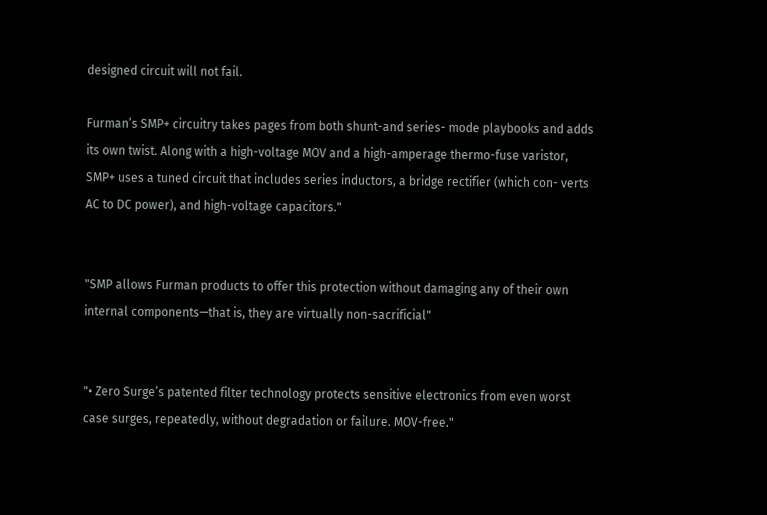designed circuit will not fail.

Furman’s SMP+ circuitry takes pages from both shunt-and series- mode playbooks and adds its own twist. Along with a high-voltage MOV and a high-amperage thermo-fuse varistor, SMP+ uses a tuned circuit that includes series inductors, a bridge rectifier (which con- verts AC to DC power), and high-voltage capacitors."


"SMP allows Furman products to offer this protection without damaging any of their own internal components—that is, they are virtually non-sacrificial"


"• Zero Surge’s patented filter technology protects sensitive electronics from even worst case surges, repeatedly, without degradation or failure. MOV-free."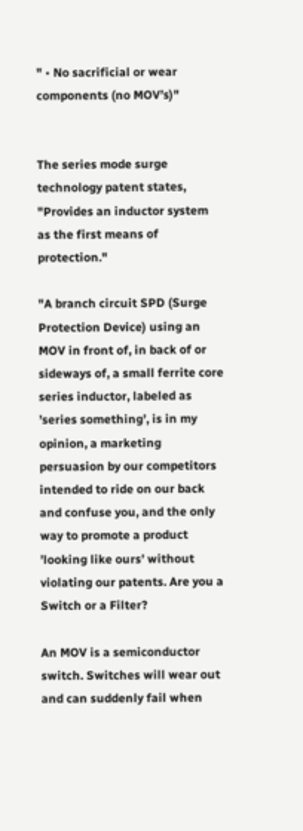" • No sacrificial or wear components (no MOV’s)"


The series mode surge technology patent states, "Provides an inductor system as the first means of protection."

"A branch circuit SPD (Surge Protection Device) using an MOV in front of, in back of or sideways of, a small ferrite core series inductor, labeled as ’series something’, is in my opinion, a marketing persuasion by our competitors intended to ride on our back and confuse you, and the only way to promote a product ’looking like ours’ without violating our patents. Are you a Switch or a Filter?

An MOV is a semiconductor switch. Switches will wear out and can suddenly fail when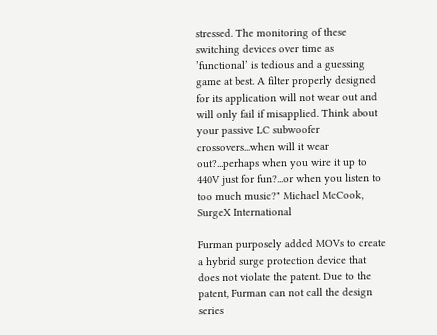stressed. The monitoring of these switching devices over time as ’functional’ is tedious and a guessing game at best. A filter properly designed for its application will not wear out and will only fail if misapplied. Think about your passive LC subwoofer crossovers...when will it wear out?...perhaps when you wire it up to 440V just for fun?...or when you listen to too much music?" Michael McCook, SurgeX International

Furman purposely added MOVs to create a hybrid surge protection device that does not violate the patent. Due to the patent, Furman can not call the design series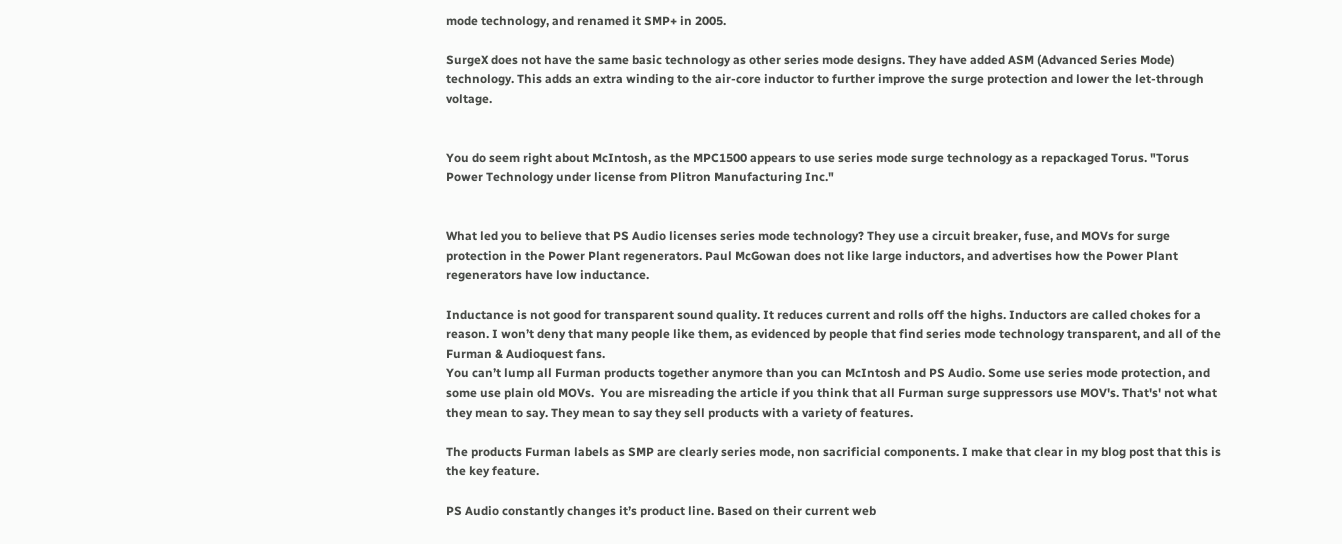mode technology, and renamed it SMP+ in 2005.

SurgeX does not have the same basic technology as other series mode designs. They have added ASM (Advanced Series Mode) technology. This adds an extra winding to the air-core inductor to further improve the surge protection and lower the let-through voltage.


You do seem right about McIntosh, as the MPC1500 appears to use series mode surge technology as a repackaged Torus. "Torus Power Technology under license from Plitron Manufacturing Inc."


What led you to believe that PS Audio licenses series mode technology? They use a circuit breaker, fuse, and MOVs for surge protection in the Power Plant regenerators. Paul McGowan does not like large inductors, and advertises how the Power Plant regenerators have low inductance.

Inductance is not good for transparent sound quality. It reduces current and rolls off the highs. Inductors are called chokes for a reason. I won’t deny that many people like them, as evidenced by people that find series mode technology transparent, and all of the Furman & Audioquest fans.
You can’t lump all Furman products together anymore than you can McIntosh and PS Audio. Some use series mode protection, and some use plain old MOVs.  You are misreading the article if you think that all Furman surge suppressors use MOV's. That's' not what they mean to say. They mean to say they sell products with a variety of features.

The products Furman labels as SMP are clearly series mode, non sacrificial components. I make that clear in my blog post that this is the key feature.

PS Audio constantly changes it’s product line. Based on their current web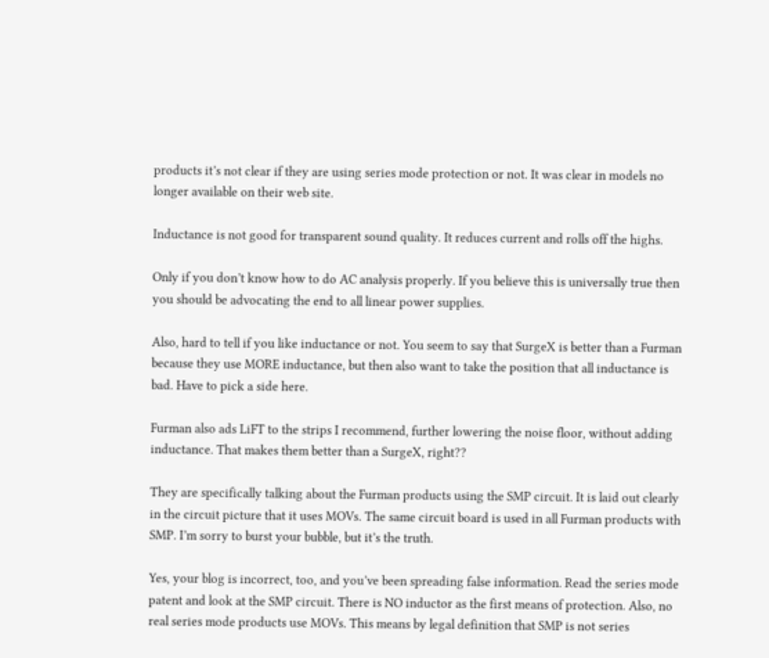products it’s not clear if they are using series mode protection or not. It was clear in models no longer available on their web site.

Inductance is not good for transparent sound quality. It reduces current and rolls off the highs.

Only if you don’t know how to do AC analysis properly. If you believe this is universally true then you should be advocating the end to all linear power supplies.

Also, hard to tell if you like inductance or not. You seem to say that SurgeX is better than a Furman because they use MORE inductance, but then also want to take the position that all inductance is bad. Have to pick a side here.

Furman also ads LiFT to the strips I recommend, further lowering the noise floor, without adding inductance. That makes them better than a SurgeX, right??

They are specifically talking about the Furman products using the SMP circuit. It is laid out clearly in the circuit picture that it uses MOVs. The same circuit board is used in all Furman products with SMP. I’m sorry to burst your bubble, but it’s the truth.

Yes, your blog is incorrect, too, and you’ve been spreading false information. Read the series mode patent and look at the SMP circuit. There is NO inductor as the first means of protection. Also, no real series mode products use MOVs. This means by legal definition that SMP is not series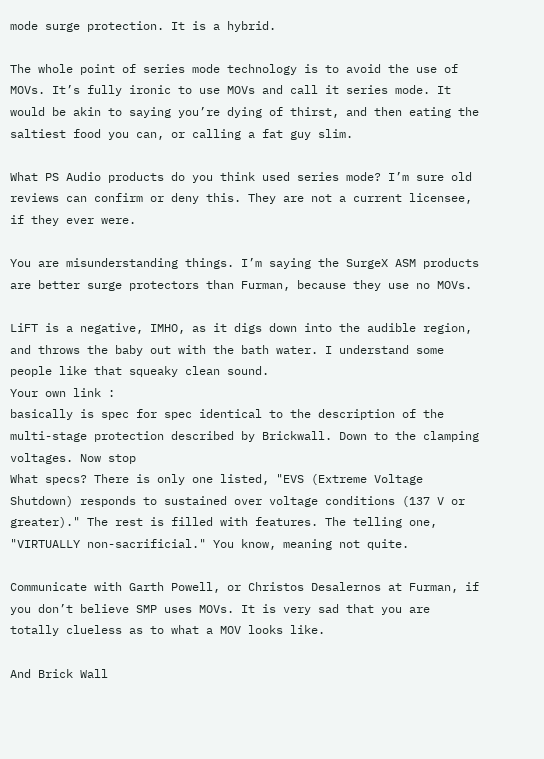mode surge protection. It is a hybrid.

The whole point of series mode technology is to avoid the use of MOVs. It’s fully ironic to use MOVs and call it series mode. It would be akin to saying you’re dying of thirst, and then eating the saltiest food you can, or calling a fat guy slim.

What PS Audio products do you think used series mode? I’m sure old reviews can confirm or deny this. They are not a current licensee, if they ever were.

You are misunderstanding things. I’m saying the SurgeX ASM products are better surge protectors than Furman, because they use no MOVs.

LiFT is a negative, IMHO, as it digs down into the audible region, and throws the baby out with the bath water. I understand some people like that squeaky clean sound.
Your own link :
basically is spec for spec identical to the description of the multi-stage protection described by Brickwall. Down to the clamping voltages. Now stop
What specs? There is only one listed, "EVS (Extreme Voltage Shutdown) responds to sustained over voltage conditions (137 V or greater)." The rest is filled with features. The telling one, "VIRTUALLY non-sacrificial." You know, meaning not quite.

Communicate with Garth Powell, or Christos Desalernos at Furman, if you don’t believe SMP uses MOVs. It is very sad that you are totally clueless as to what a MOV looks like.

And Brick Wall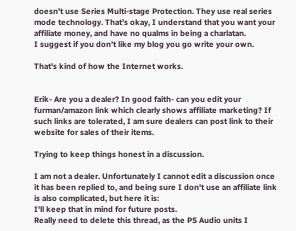doesn’t use Series Multi-stage Protection. They use real series mode technology. That’s okay, I understand that you want your affiliate money, and have no qualms in being a charlatan.
I suggest if you don’t like my blog you go write your own.

That's kind of how the Internet works.


Erik- Are you a dealer? In good faith- can you edit your furman/amazon link which clearly shows affiliate marketing? If such links are tolerated, I am sure dealers can post link to their website for sales of their items.

Trying to keep things honest in a discussion.

I am not a dealer. Unfortunately I cannot edit a discussion once it has been replied to, and being sure I don't use an affiliate link is also complicated, but here it is:
I'll keep that in mind for future posts.
Really need to delete this thread, as the PS Audio units I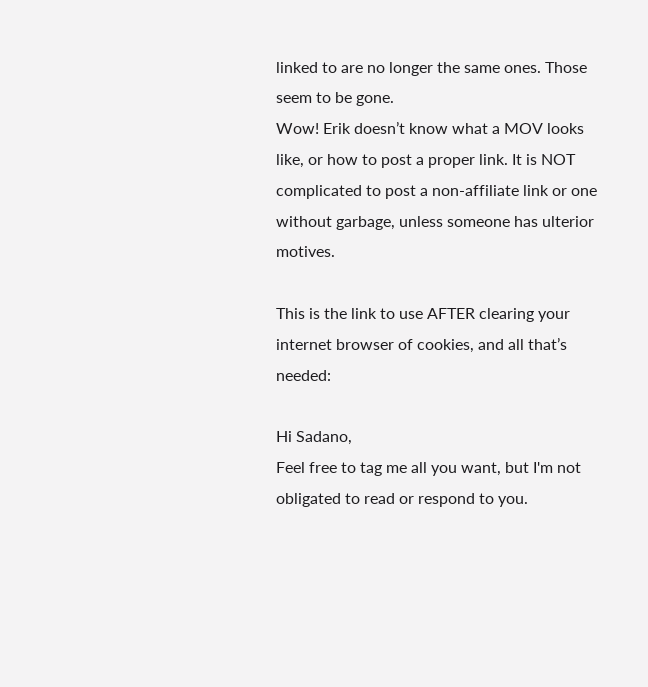linked to are no longer the same ones. Those seem to be gone.
Wow! Erik doesn’t know what a MOV looks like, or how to post a proper link. It is NOT complicated to post a non-affiliate link or one without garbage, unless someone has ulterior motives.

This is the link to use AFTER clearing your internet browser of cookies, and all that’s needed:

Hi Sadano,
Feel free to tag me all you want, but I'm not obligated to read or respond to you.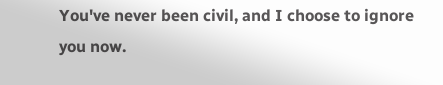You've never been civil, and I choose to ignore you now.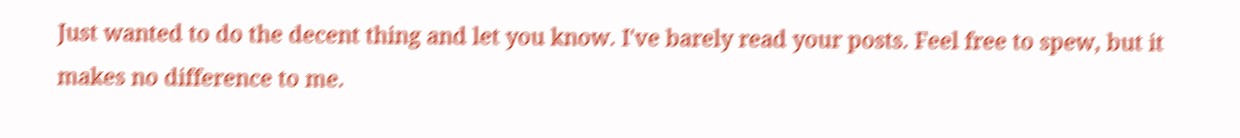Just wanted to do the decent thing and let you know. I've barely read your posts. Feel free to spew, but it makes no difference to me.